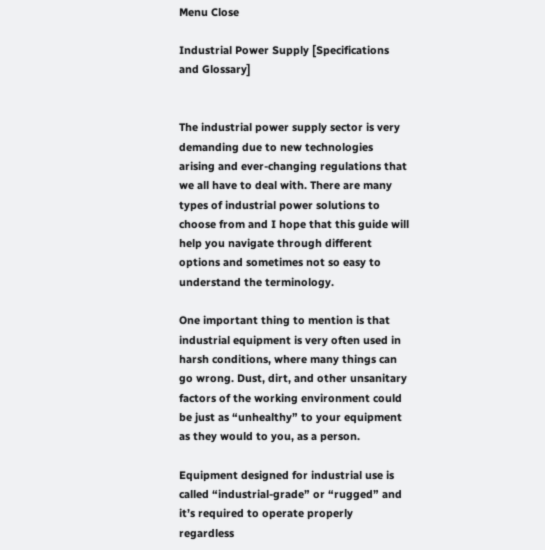Menu Close

Industrial Power Supply [Specifications and Glossary]


The industrial power supply sector is very demanding due to new technologies arising and ever-changing regulations that we all have to deal with. There are many types of industrial power solutions to choose from and I hope that this guide will help you navigate through different options and sometimes not so easy to understand the terminology.

One important thing to mention is that industrial equipment is very often used in harsh conditions, where many things can go wrong. Dust, dirt, and other unsanitary factors of the working environment could be just as “unhealthy” to your equipment as they would to you, as a person.

Equipment designed for industrial use is called “industrial-grade” or “rugged” and it’s required to operate properly regardless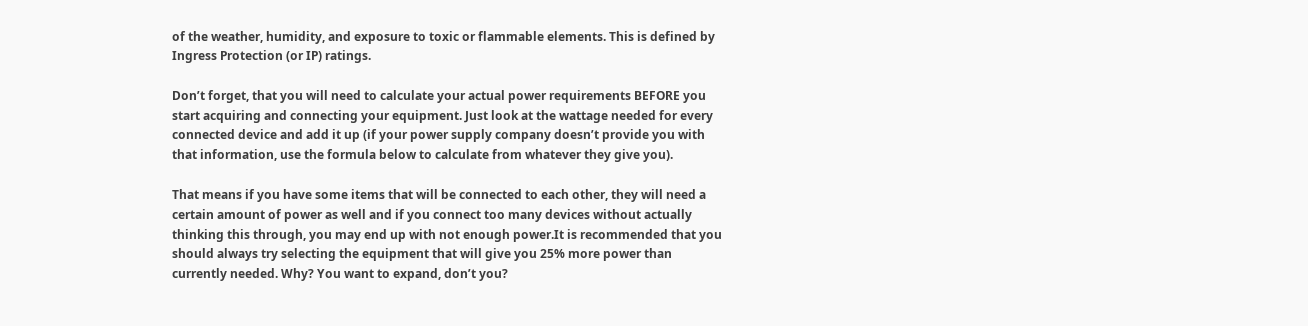of the weather, humidity, and exposure to toxic or flammable elements. This is defined by Ingress Protection (or IP) ratings.

Don’t forget, that you will need to calculate your actual power requirements BEFORE you start acquiring and connecting your equipment. Just look at the wattage needed for every connected device and add it up (if your power supply company doesn’t provide you with that information, use the formula below to calculate from whatever they give you).

That means if you have some items that will be connected to each other, they will need a certain amount of power as well and if you connect too many devices without actually thinking this through, you may end up with not enough power.It is recommended that you should always try selecting the equipment that will give you 25% more power than currently needed. Why? You want to expand, don’t you?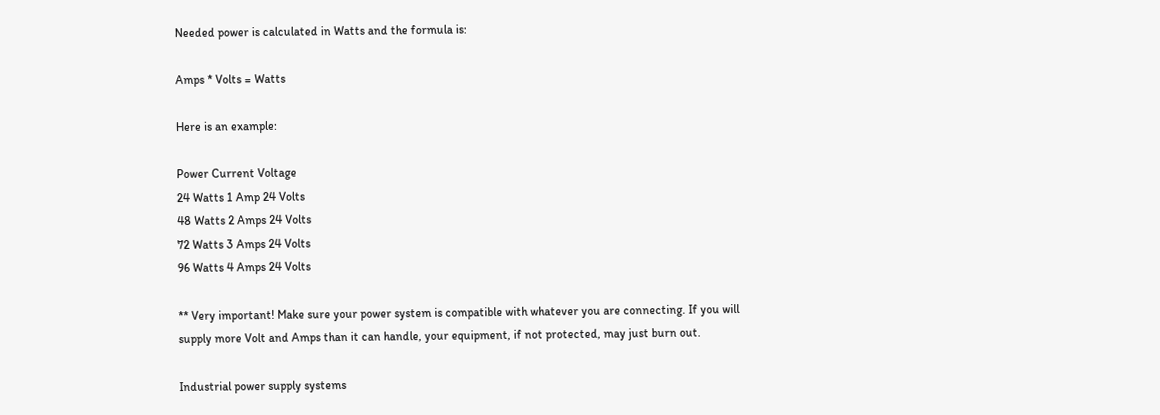Needed power is calculated in Watts and the formula is:

Amps * Volts = Watts

Here is an example:

Power Current Voltage
24 Watts 1 Amp 24 Volts
48 Watts 2 Amps 24 Volts
72 Watts 3 Amps 24 Volts
96 Watts 4 Amps 24 Volts

** Very important! Make sure your power system is compatible with whatever you are connecting. If you will supply more Volt and Amps than it can handle, your equipment, if not protected, may just burn out.

Industrial power supply systems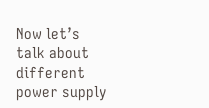Now let’s talk about different power supply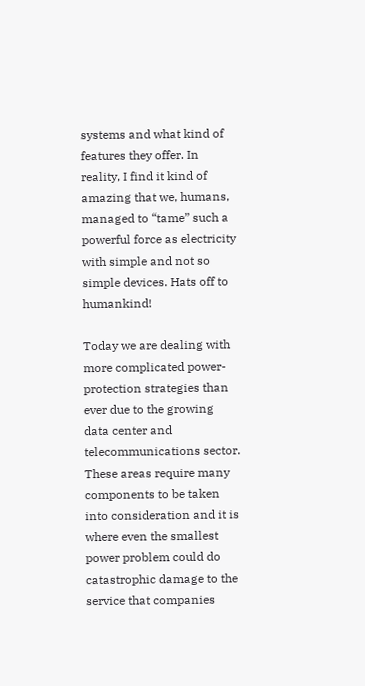systems and what kind of features they offer. In reality, I find it kind of amazing that we, humans, managed to “tame” such a powerful force as electricity with simple and not so simple devices. Hats off to humankind!

Today we are dealing with more complicated power-protection strategies than ever due to the growing data center and telecommunications sector. These areas require many components to be taken into consideration and it is where even the smallest power problem could do catastrophic damage to the service that companies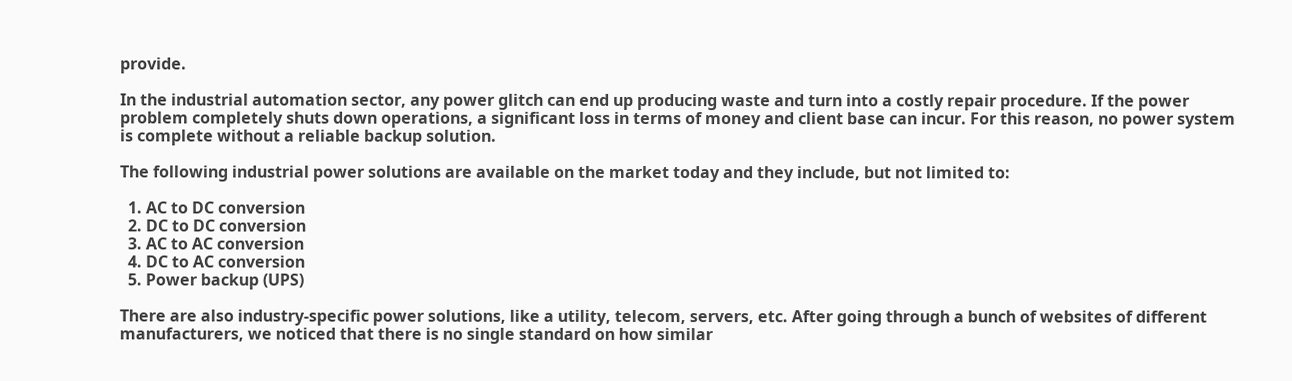provide.

In the industrial automation sector, any power glitch can end up producing waste and turn into a costly repair procedure. If the power problem completely shuts down operations, a significant loss in terms of money and client base can incur. For this reason, no power system is complete without a reliable backup solution.

The following industrial power solutions are available on the market today and they include, but not limited to:

  1. AC to DC conversion
  2. DC to DC conversion
  3. AC to AC conversion
  4. DC to AC conversion
  5. Power backup (UPS)

There are also industry-specific power solutions, like a utility, telecom, servers, etc. After going through a bunch of websites of different manufacturers, we noticed that there is no single standard on how similar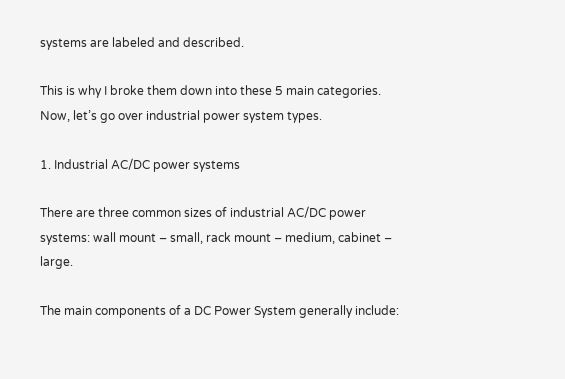systems are labeled and described.

This is why I broke them down into these 5 main categories. Now, let’s go over industrial power system types.

1. Industrial AC/DC power systems

There are three common sizes of industrial AC/DC power systems: wall mount – small, rack mount – medium, cabinet – large.

The main components of a DC Power System generally include: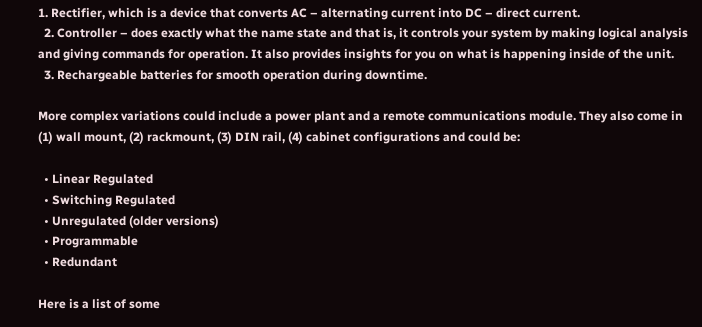1. Rectifier, which is a device that converts AC – alternating current into DC – direct current.
  2. Controller – does exactly what the name state and that is, it controls your system by making logical analysis and giving commands for operation. It also provides insights for you on what is happening inside of the unit.
  3. Rechargeable batteries for smooth operation during downtime.

More complex variations could include a power plant and a remote communications module. They also come in (1) wall mount, (2) rackmount, (3) DIN rail, (4) cabinet configurations and could be:

  • Linear Regulated
  • Switching Regulated
  • Unregulated (older versions)
  • Programmable
  • Redundant

Here is a list of some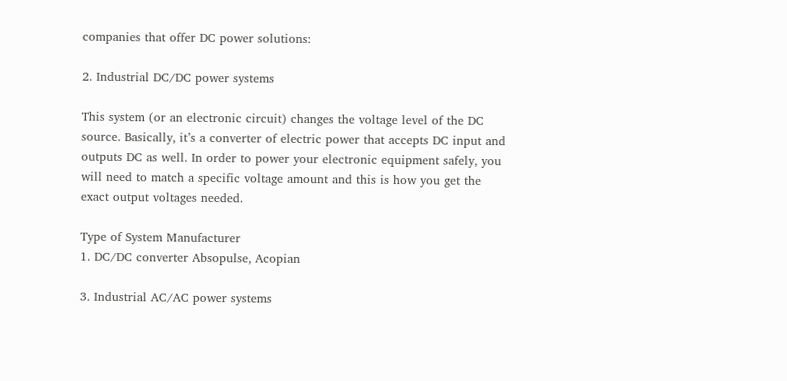companies that offer DC power solutions:

2. Industrial DC/DC power systems

This system (or an electronic circuit) changes the voltage level of the DC source. Basically, it’s a converter of electric power that accepts DC input and outputs DC as well. In order to power your electronic equipment safely, you will need to match a specific voltage amount and this is how you get the exact output voltages needed.

Type of System Manufacturer
1. DC/DC converter Absopulse, Acopian

3. Industrial AC/AC power systems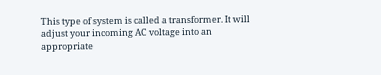This type of system is called a transformer. It will adjust your incoming AC voltage into an appropriate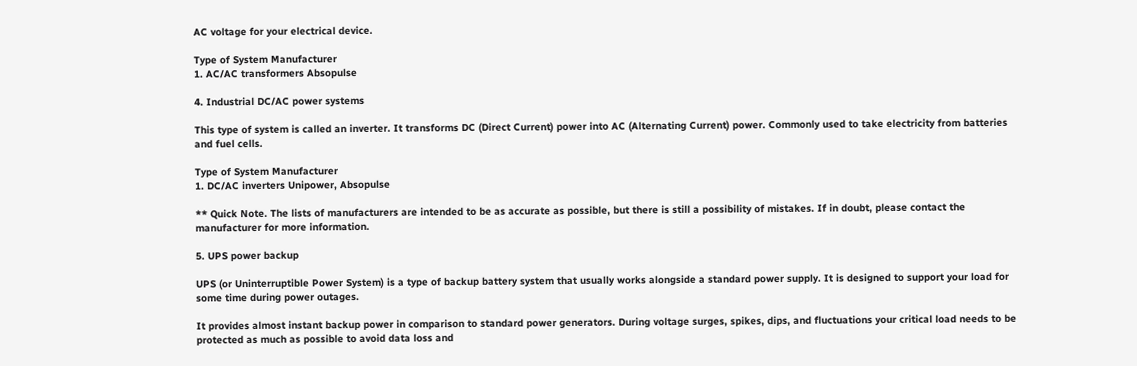AC voltage for your electrical device.

Type of System Manufacturer
1. AC/AC transformers Absopulse

4. Industrial DC/AC power systems

This type of system is called an inverter. It transforms DC (Direct Current) power into AC (Alternating Current) power. Commonly used to take electricity from batteries and fuel cells.

Type of System Manufacturer
1. DC/AC inverters Unipower, Absopulse

** Quick Note. The lists of manufacturers are intended to be as accurate as possible, but there is still a possibility of mistakes. If in doubt, please contact the manufacturer for more information.

5. UPS power backup

UPS (or Uninterruptible Power System) is a type of backup battery system that usually works alongside a standard power supply. It is designed to support your load for some time during power outages.

It provides almost instant backup power in comparison to standard power generators. During voltage surges, spikes, dips, and fluctuations your critical load needs to be protected as much as possible to avoid data loss and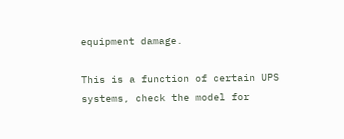equipment damage.

This is a function of certain UPS systems, check the model for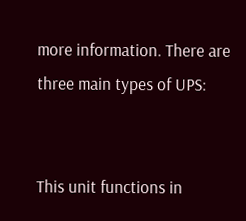more information. There are three main types of UPS:


This unit functions in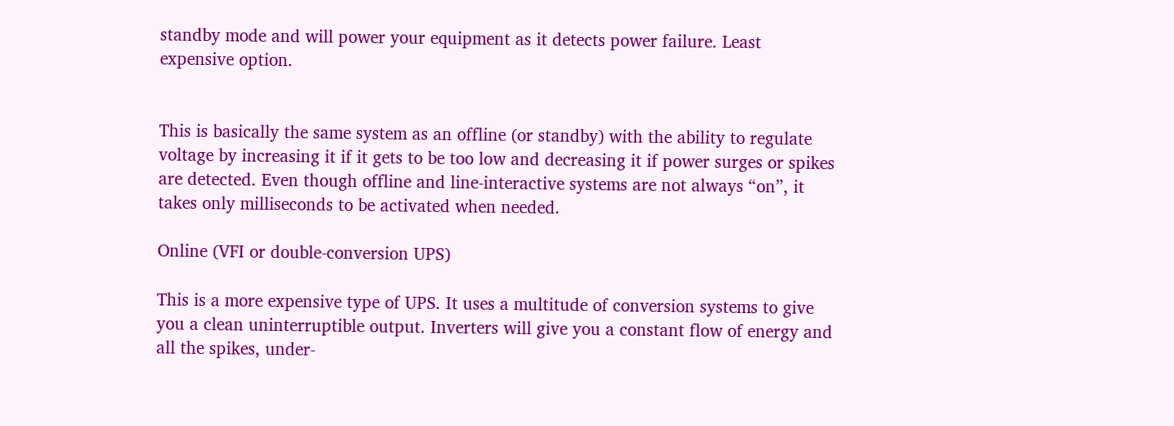standby mode and will power your equipment as it detects power failure. Least expensive option.


This is basically the same system as an offline (or standby) with the ability to regulate voltage by increasing it if it gets to be too low and decreasing it if power surges or spikes are detected. Even though offline and line-interactive systems are not always “on”, it takes only milliseconds to be activated when needed.

Online (VFI or double-conversion UPS)

This is a more expensive type of UPS. It uses a multitude of conversion systems to give you a clean uninterruptible output. Inverters will give you a constant flow of energy and all the spikes, under-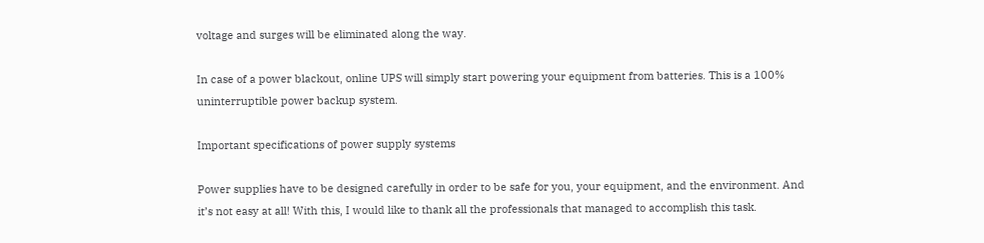voltage and surges will be eliminated along the way.

In case of a power blackout, online UPS will simply start powering your equipment from batteries. This is a 100% uninterruptible power backup system.

Important specifications of power supply systems

Power supplies have to be designed carefully in order to be safe for you, your equipment, and the environment. And it’s not easy at all! With this, I would like to thank all the professionals that managed to accomplish this task.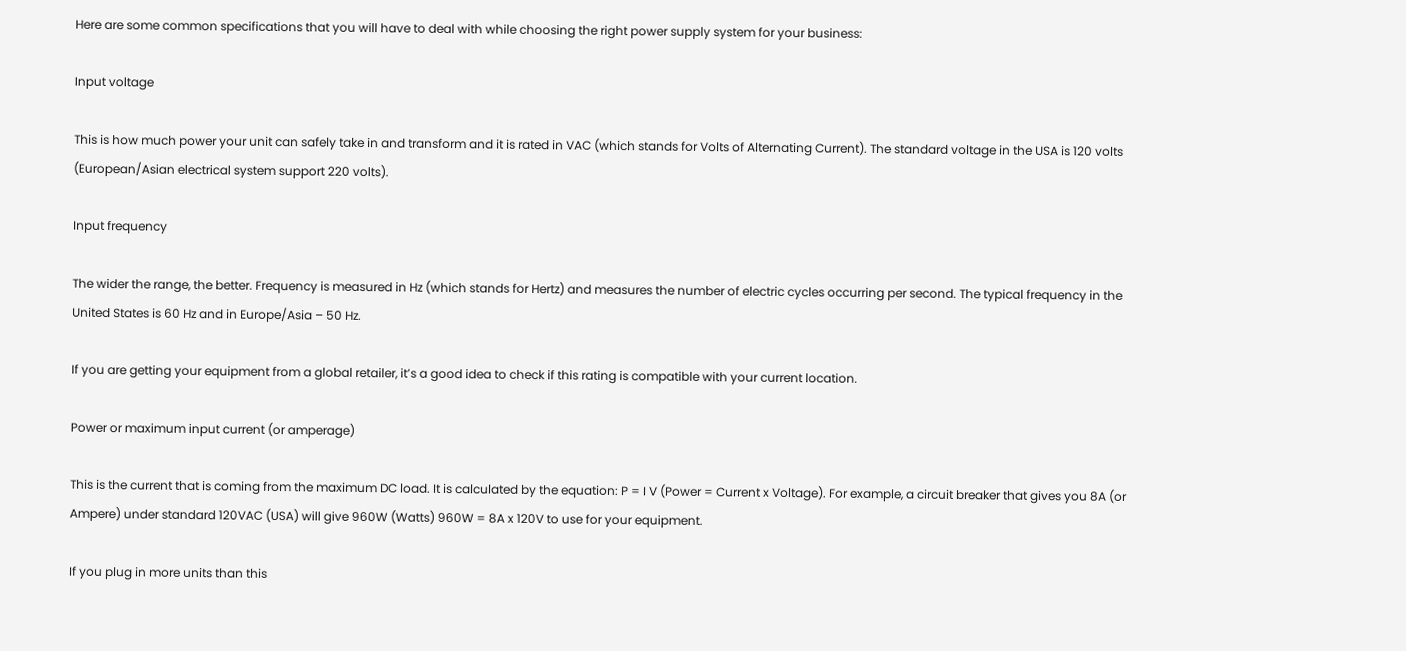Here are some common specifications that you will have to deal with while choosing the right power supply system for your business:

Input voltage

This is how much power your unit can safely take in and transform and it is rated in VAC (which stands for Volts of Alternating Current). The standard voltage in the USA is 120 volts (European/Asian electrical system support 220 volts).

Input frequency

The wider the range, the better. Frequency is measured in Hz (which stands for Hertz) and measures the number of electric cycles occurring per second. The typical frequency in the United States is 60 Hz and in Europe/Asia – 50 Hz.

If you are getting your equipment from a global retailer, it’s a good idea to check if this rating is compatible with your current location.

Power or maximum input current (or amperage)

This is the current that is coming from the maximum DC load. It is calculated by the equation: P = I V (Power = Current x Voltage). For example, a circuit breaker that gives you 8A (or Ampere) under standard 120VAC (USA) will give 960W (Watts) 960W = 8A x 120V to use for your equipment.

If you plug in more units than this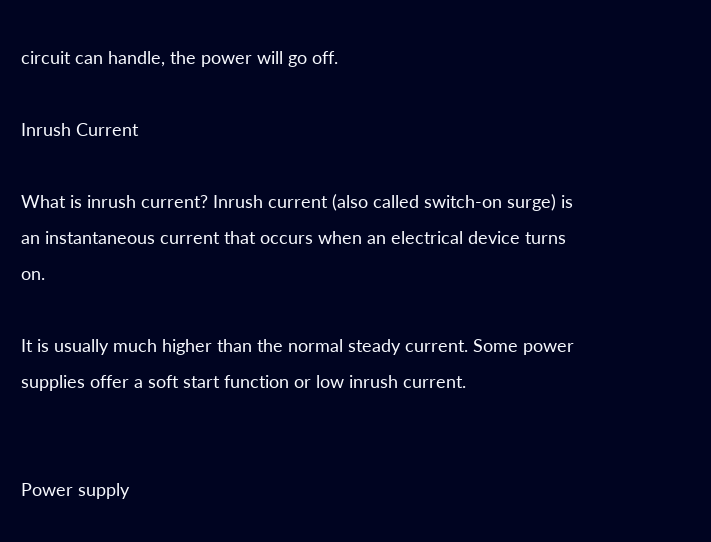circuit can handle, the power will go off.

Inrush Current

What is inrush current? Inrush current (also called switch-on surge) is an instantaneous current that occurs when an electrical device turns on.

It is usually much higher than the normal steady current. Some power supplies offer a soft start function or low inrush current.


Power supply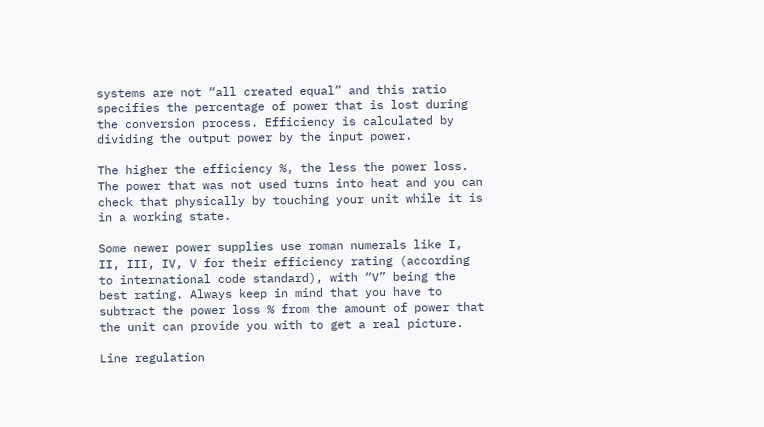systems are not “all created equal” and this ratio specifies the percentage of power that is lost during the conversion process. Efficiency is calculated by dividing the output power by the input power.

The higher the efficiency %, the less the power loss. The power that was not used turns into heat and you can check that physically by touching your unit while it is in a working state.

Some newer power supplies use roman numerals like I, II, III, IV, V for their efficiency rating (according to international code standard), with “V” being the best rating. Always keep in mind that you have to subtract the power loss % from the amount of power that the unit can provide you with to get a real picture.

Line regulation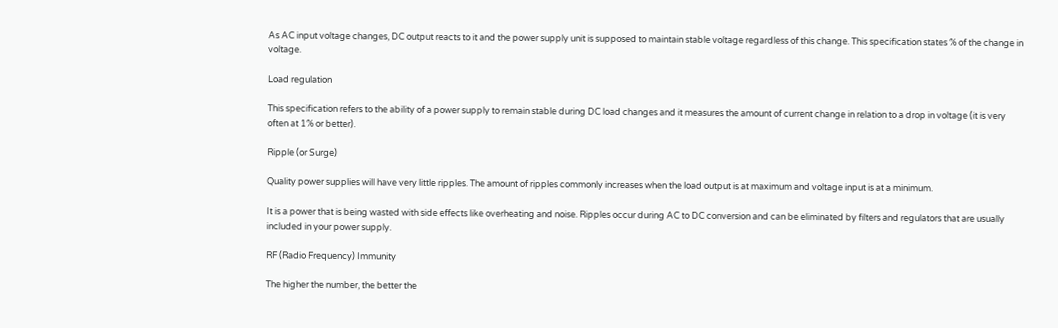As AC input voltage changes, DC output reacts to it and the power supply unit is supposed to maintain stable voltage regardless of this change. This specification states % of the change in voltage.

Load regulation

This specification refers to the ability of a power supply to remain stable during DC load changes and it measures the amount of current change in relation to a drop in voltage (it is very often at 1% or better).

Ripple (or Surge)

Quality power supplies will have very little ripples. The amount of ripples commonly increases when the load output is at maximum and voltage input is at a minimum.

It is a power that is being wasted with side effects like overheating and noise. Ripples occur during AC to DC conversion and can be eliminated by filters and regulators that are usually included in your power supply.

RF (Radio Frequency) Immunity

The higher the number, the better the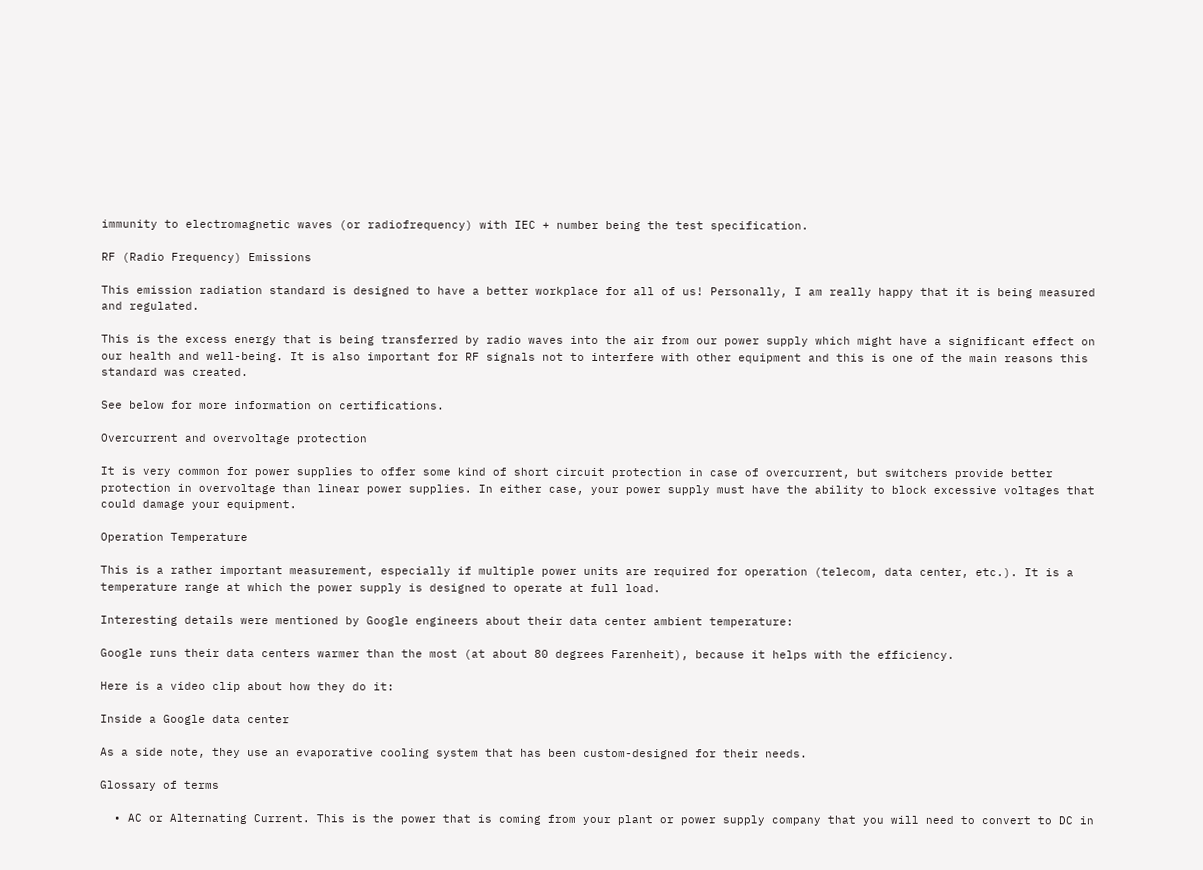immunity to electromagnetic waves (or radiofrequency) with IEC + number being the test specification.

RF (Radio Frequency) Emissions

This emission radiation standard is designed to have a better workplace for all of us! Personally, I am really happy that it is being measured and regulated.

This is the excess energy that is being transferred by radio waves into the air from our power supply which might have a significant effect on our health and well-being. It is also important for RF signals not to interfere with other equipment and this is one of the main reasons this standard was created.

See below for more information on certifications.

Overcurrent and overvoltage protection

It is very common for power supplies to offer some kind of short circuit protection in case of overcurrent, but switchers provide better protection in overvoltage than linear power supplies. In either case, your power supply must have the ability to block excessive voltages that could damage your equipment.

Operation Temperature

This is a rather important measurement, especially if multiple power units are required for operation (telecom, data center, etc.). It is a temperature range at which the power supply is designed to operate at full load.

Interesting details were mentioned by Google engineers about their data center ambient temperature:

Google runs their data centers warmer than the most (at about 80 degrees Farenheit), because it helps with the efficiency.

Here is a video clip about how they do it:

Inside a Google data center

As a side note, they use an evaporative cooling system that has been custom-designed for their needs.

Glossary of terms

  • AC or Alternating Current. This is the power that is coming from your plant or power supply company that you will need to convert to DC in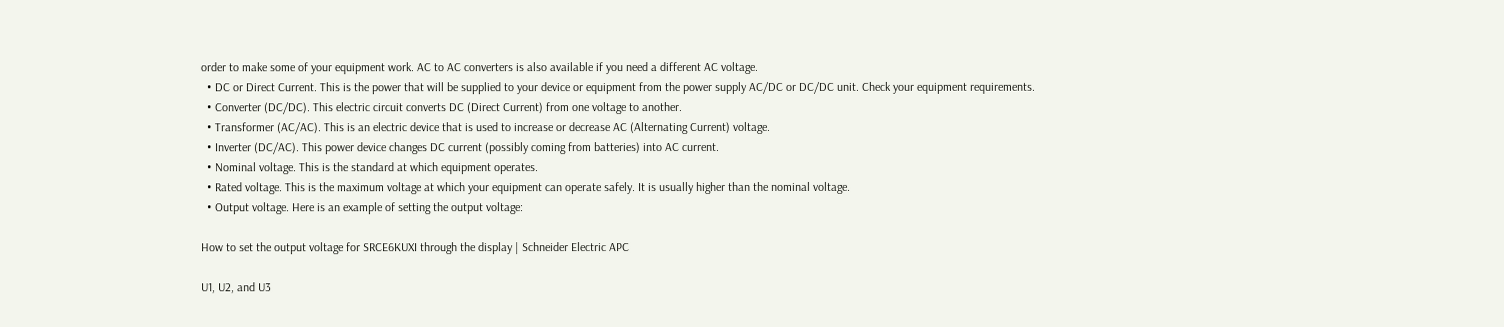order to make some of your equipment work. AC to AC converters is also available if you need a different AC voltage.
  • DC or Direct Current. This is the power that will be supplied to your device or equipment from the power supply AC/DC or DC/DC unit. Check your equipment requirements.
  • Converter (DC/DC). This electric circuit converts DC (Direct Current) from one voltage to another.
  • Transformer (AC/AC). This is an electric device that is used to increase or decrease AC (Alternating Current) voltage.
  • Inverter (DC/AC). This power device changes DC current (possibly coming from batteries) into AC current.
  • Nominal voltage. This is the standard at which equipment operates.
  • Rated voltage. This is the maximum voltage at which your equipment can operate safely. It is usually higher than the nominal voltage.
  • Output voltage. Here is an example of setting the output voltage:

How to set the output voltage for SRCE6KUXI through the display | Schneider Electric APC

U1, U2, and U3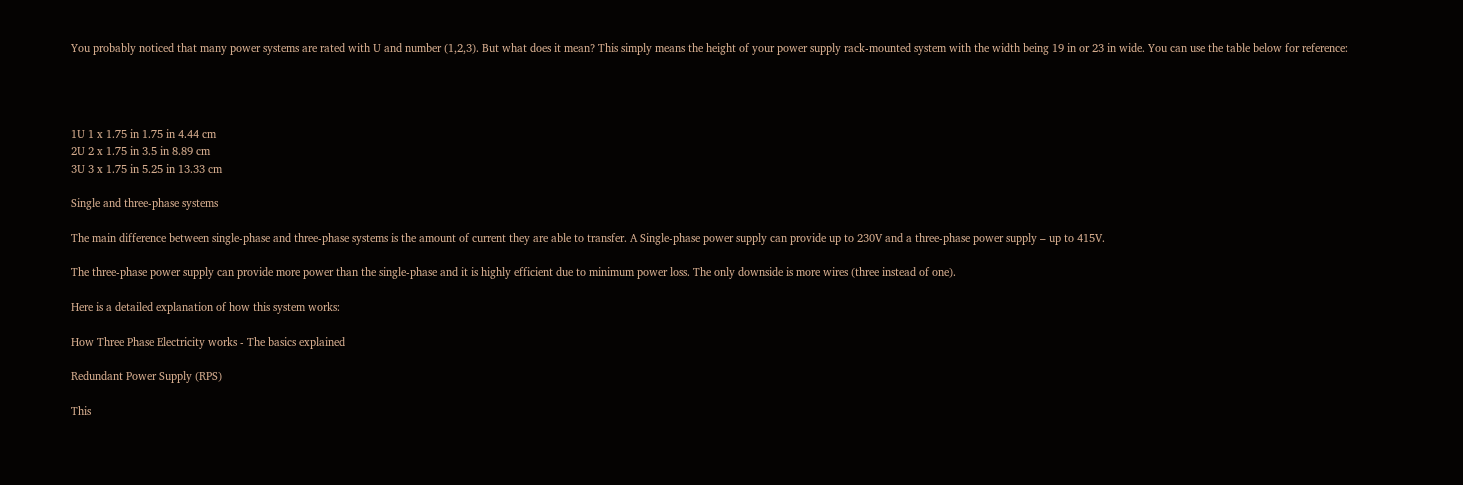You probably noticed that many power systems are rated with U and number (1,2,3). But what does it mean? This simply means the height of your power supply rack-mounted system with the width being 19 in or 23 in wide. You can use the table below for reference:




1U 1 x 1.75 in 1.75 in 4.44 cm
2U 2 x 1.75 in 3.5 in 8.89 cm
3U 3 x 1.75 in 5.25 in 13.33 cm

Single and three-phase systems

The main difference between single-phase and three-phase systems is the amount of current they are able to transfer. A Single-phase power supply can provide up to 230V and a three-phase power supply – up to 415V.

The three-phase power supply can provide more power than the single-phase and it is highly efficient due to minimum power loss. The only downside is more wires (three instead of one).

Here is a detailed explanation of how this system works:

How Three Phase Electricity works - The basics explained

Redundant Power Supply (RPS)

This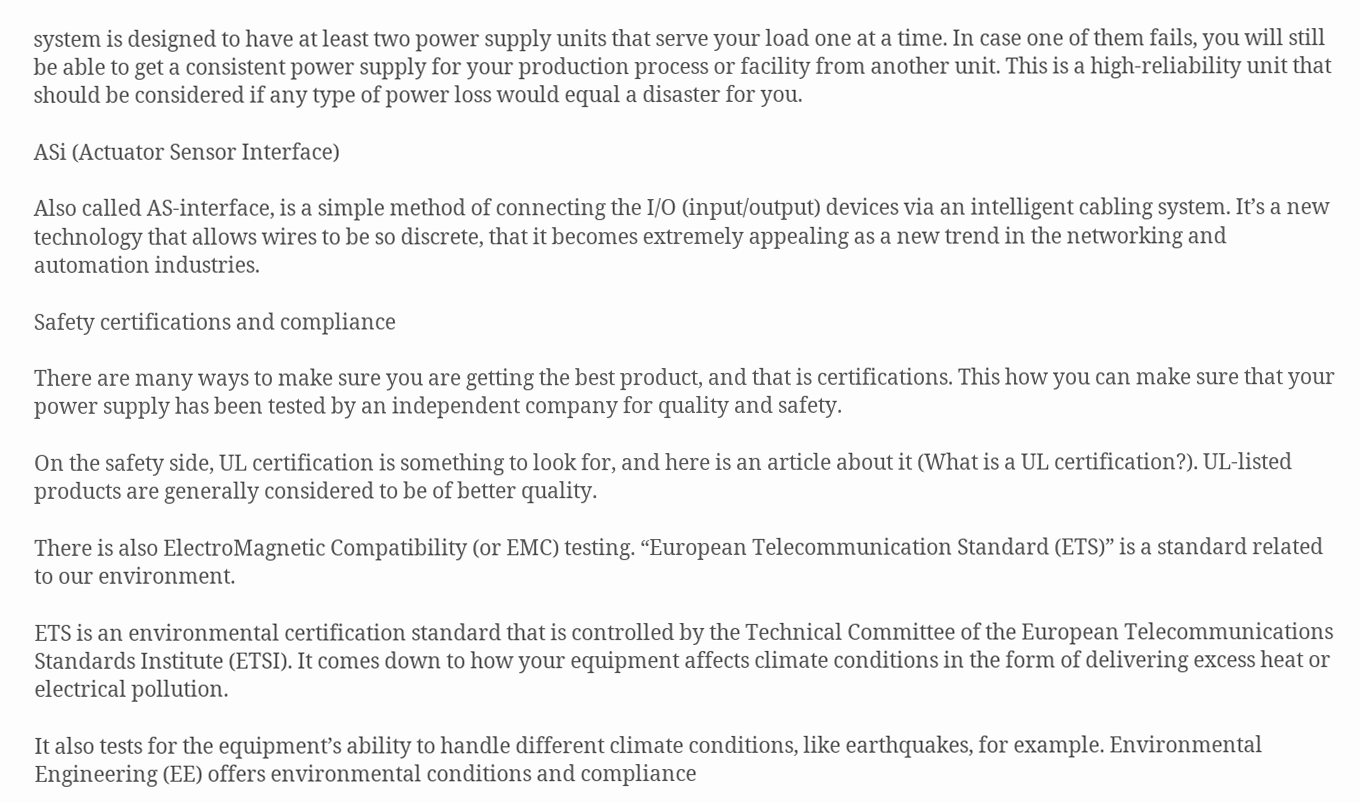system is designed to have at least two power supply units that serve your load one at a time. In case one of them fails, you will still be able to get a consistent power supply for your production process or facility from another unit. This is a high-reliability unit that should be considered if any type of power loss would equal a disaster for you.

ASi (Actuator Sensor Interface)

Also called AS-interface, is a simple method of connecting the I/O (input/output) devices via an intelligent cabling system. It’s a new technology that allows wires to be so discrete, that it becomes extremely appealing as a new trend in the networking and automation industries.

Safety certifications and compliance

There are many ways to make sure you are getting the best product, and that is certifications. This how you can make sure that your power supply has been tested by an independent company for quality and safety.

On the safety side, UL certification is something to look for, and here is an article about it (What is a UL certification?). UL-listed products are generally considered to be of better quality.

There is also ElectroMagnetic Compatibility (or EMC) testing. “European Telecommunication Standard (ETS)” is a standard related to our environment.

ETS is an environmental certification standard that is controlled by the Technical Committee of the European Telecommunications Standards Institute (ETSI). It comes down to how your equipment affects climate conditions in the form of delivering excess heat or electrical pollution.

It also tests for the equipment’s ability to handle different climate conditions, like earthquakes, for example. Environmental Engineering (EE) offers environmental conditions and compliance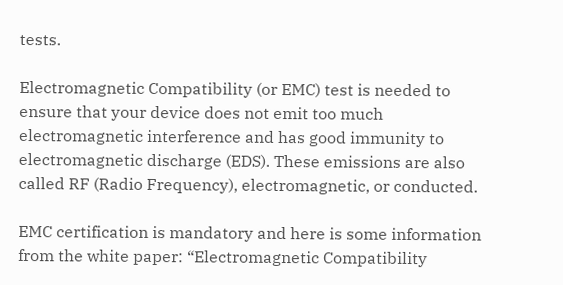tests.

Electromagnetic Compatibility (or EMC) test is needed to ensure that your device does not emit too much electromagnetic interference and has good immunity to electromagnetic discharge (EDS). These emissions are also called RF (Radio Frequency), electromagnetic, or conducted.

EMC certification is mandatory and here is some information from the white paper: “Electromagnetic Compatibility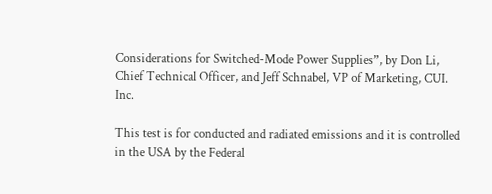Considerations for Switched-Mode Power Supplies”, by Don Li, Chief Technical Officer, and Jeff Schnabel, VP of Marketing, CUI. Inc.

This test is for conducted and radiated emissions and it is controlled in the USA by the Federal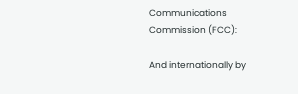Communications Commission (FCC):

And internationally by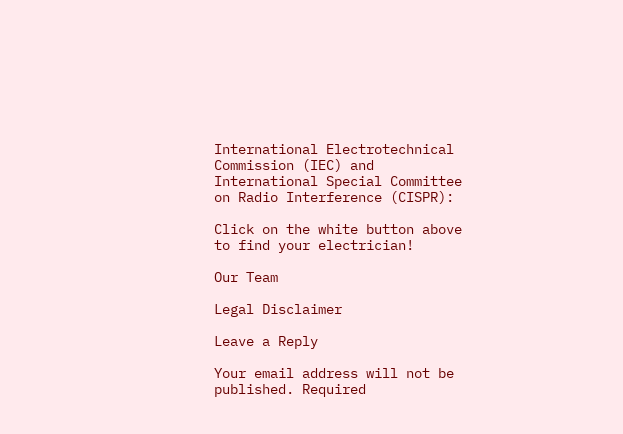International Electrotechnical Commission (IEC) and International Special Committee on Radio Interference (CISPR):

Click on the white button above to find your electrician!

Our Team

Legal Disclaimer

Leave a Reply

Your email address will not be published. Required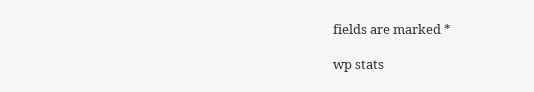fields are marked *

wp stats